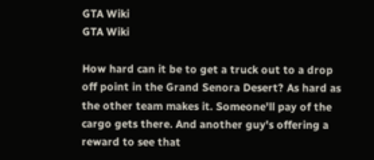GTA Wiki
GTA Wiki

How hard can it be to get a truck out to a drop off point in the Grand Senora Desert? As hard as the other team makes it. Someone'll pay of the cargo gets there. And another guy's offering a reward to see that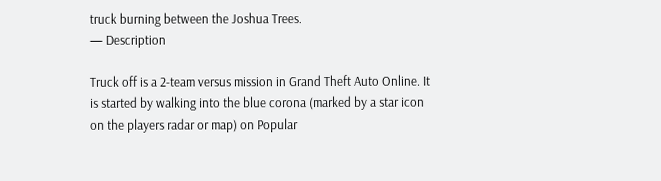truck burning between the Joshua Trees.
— Description

Truck off is a 2-team versus mission in Grand Theft Auto Online. It is started by walking into the blue corona (marked by a star icon on the players radar or map) on Popular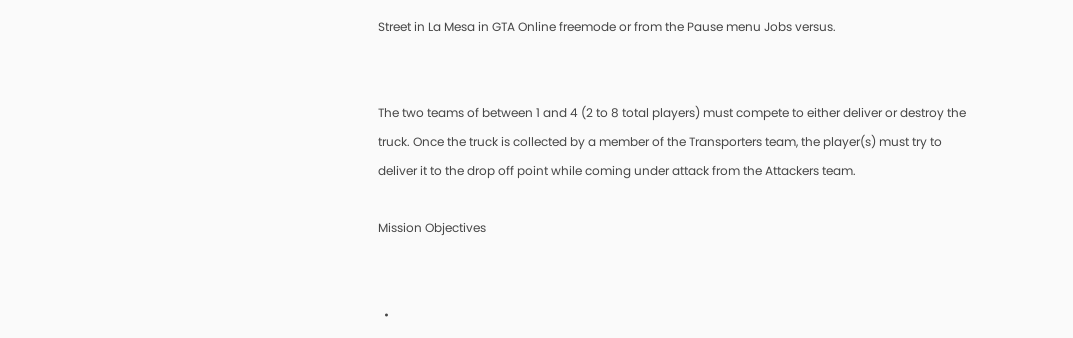Street in La Mesa in GTA Online freemode or from the Pause menu Jobs versus.


The two teams of between 1 and 4 (2 to 8 total players) must compete to either deliver or destroy the truck. Once the truck is collected by a member of the Transporters team, the player(s) must try to deliver it to the drop off point while coming under attack from the Attackers team.

Mission Objectives


  •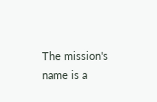The mission's name is a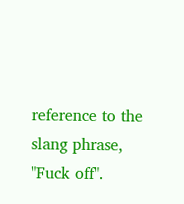reference to the slang phrase, "Fuck off".